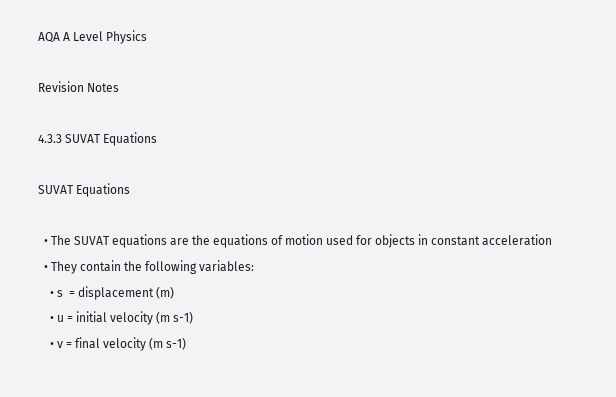AQA A Level Physics

Revision Notes

4.3.3 SUVAT Equations

SUVAT Equations

  • The SUVAT equations are the equations of motion used for objects in constant acceleration
  • They contain the following variables:
    • s  = displacement (m)
    • u = initial velocity (m s-1)
    • v = final velocity (m s-1)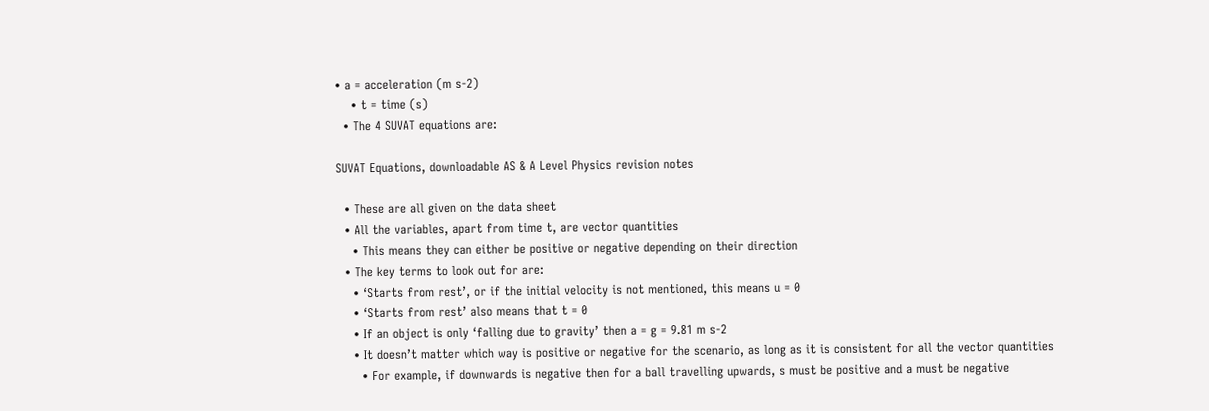• a = acceleration (m s-2)
    • t = time (s)
  • The 4 SUVAT equations are:

SUVAT Equations, downloadable AS & A Level Physics revision notes

  • These are all given on the data sheet
  • All the variables, apart from time t, are vector quantities
    • This means they can either be positive or negative depending on their direction
  • The key terms to look out for are:
    • ‘Starts from rest’, or if the initial velocity is not mentioned, this means u = 0
    • ‘Starts from rest’ also means that t = 0
    • If an object is only ‘falling due to gravity’ then a = g = 9.81 m s-2
    • It doesn’t matter which way is positive or negative for the scenario, as long as it is consistent for all the vector quantities
      • For example, if downwards is negative then for a ball travelling upwards, s must be positive and a must be negative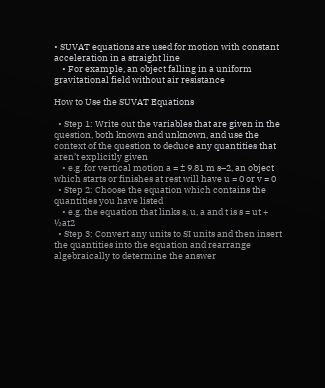• SUVAT equations are used for motion with constant acceleration in a straight line
    • For example, an object falling in a uniform gravitational field without air resistance

How to Use the SUVAT Equations

  • Step 1: Write out the variables that are given in the question, both known and unknown, and use the context of the question to deduce any quantities that aren’t explicitly given
    • e.g. for vertical motion a = ± 9.81 m s–2, an object which starts or finishes at rest will have u = 0 or v = 0
  • Step 2: Choose the equation which contains the quantities you have listed
    • e.g. the equation that links s, u, a and t is s = ut + ½at2
  • Step 3: Convert any units to SI units and then insert the quantities into the equation and rearrange algebraically to determine the answer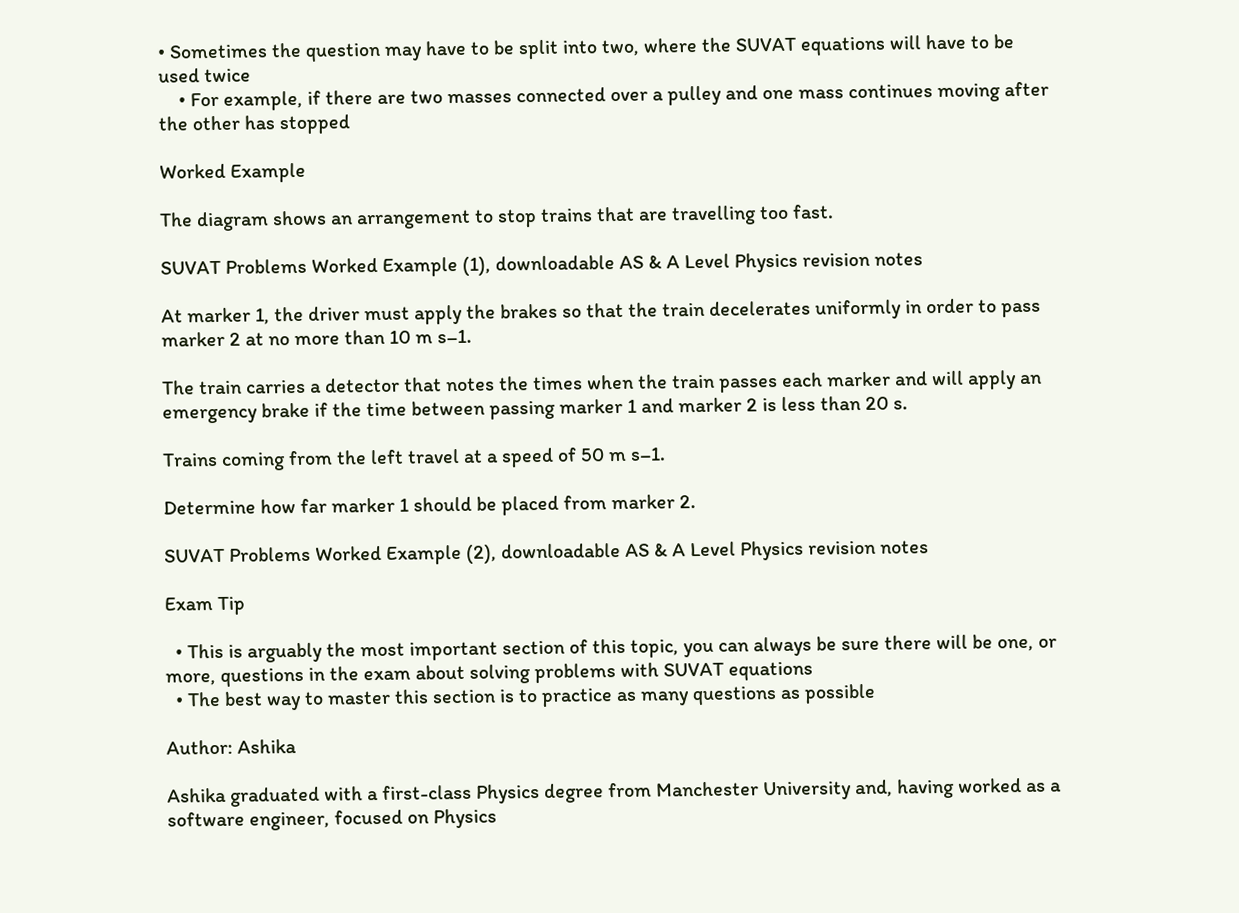• Sometimes the question may have to be split into two, where the SUVAT equations will have to be used twice
    • For example, if there are two masses connected over a pulley and one mass continues moving after the other has stopped

Worked Example

The diagram shows an arrangement to stop trains that are travelling too fast.

SUVAT Problems Worked Example (1), downloadable AS & A Level Physics revision notes

At marker 1, the driver must apply the brakes so that the train decelerates uniformly in order to pass marker 2 at no more than 10 m s–1.

The train carries a detector that notes the times when the train passes each marker and will apply an emergency brake if the time between passing marker 1 and marker 2 is less than 20 s.

Trains coming from the left travel at a speed of 50 m s–1.

Determine how far marker 1 should be placed from marker 2.

SUVAT Problems Worked Example (2), downloadable AS & A Level Physics revision notes

Exam Tip

  • This is arguably the most important section of this topic, you can always be sure there will be one, or more, questions in the exam about solving problems with SUVAT equations
  • The best way to master this section is to practice as many questions as possible

Author: Ashika

Ashika graduated with a first-class Physics degree from Manchester University and, having worked as a software engineer, focused on Physics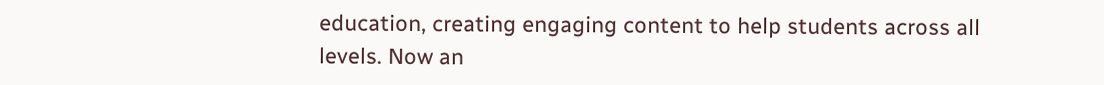education, creating engaging content to help students across all levels. Now an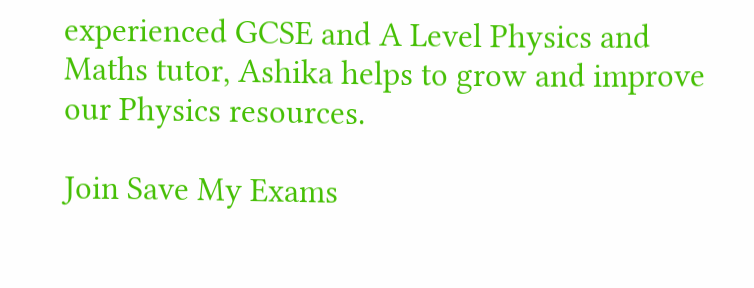experienced GCSE and A Level Physics and Maths tutor, Ashika helps to grow and improve our Physics resources.

Join Save My Exams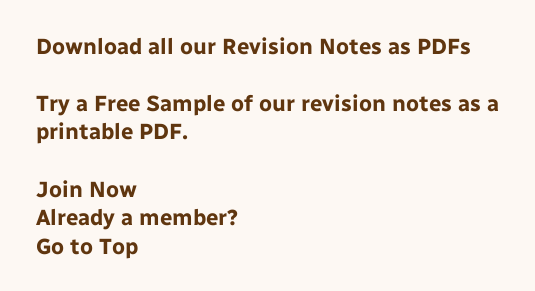Download all our Revision Notes as PDFs

Try a Free Sample of our revision notes as a printable PDF.

Join Now
Already a member?
Go to Top